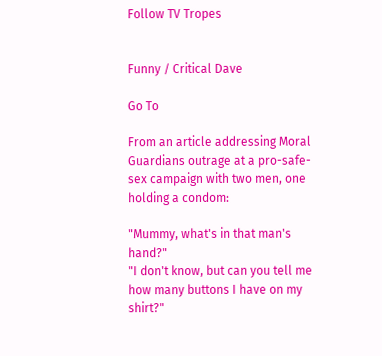Follow TV Tropes


Funny / Critical Dave

Go To

From an article addressing Moral Guardians outrage at a pro-safe-sex campaign with two men, one holding a condom:

"Mummy, what's in that man's hand?"
"I don't know, but can you tell me how many buttons I have on my shirt?"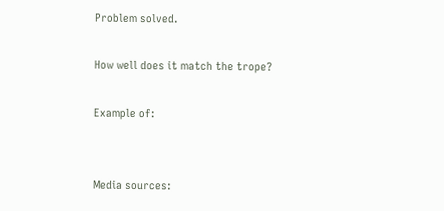Problem solved.

How well does it match the trope?

Example of:


Media sources: